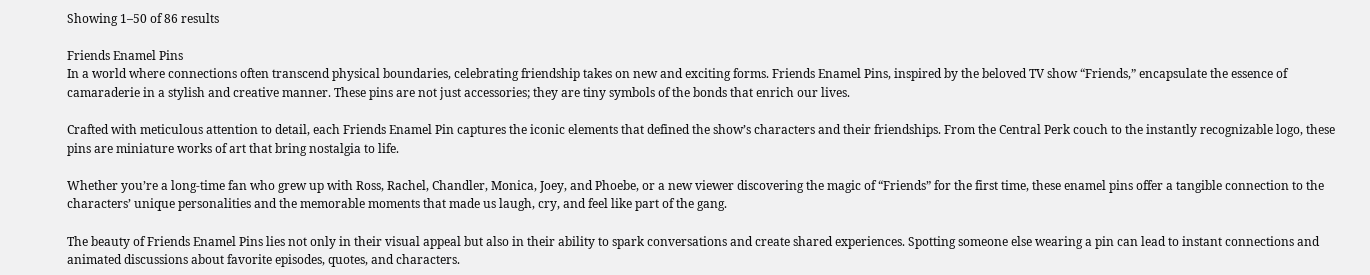Showing 1–50 of 86 results

Friends Enamel Pins
In a world where connections often transcend physical boundaries, celebrating friendship takes on new and exciting forms. Friends Enamel Pins, inspired by the beloved TV show “Friends,” encapsulate the essence of camaraderie in a stylish and creative manner. These pins are not just accessories; they are tiny symbols of the bonds that enrich our lives.

Crafted with meticulous attention to detail, each Friends Enamel Pin captures the iconic elements that defined the show’s characters and their friendships. From the Central Perk couch to the instantly recognizable logo, these pins are miniature works of art that bring nostalgia to life.

Whether you’re a long-time fan who grew up with Ross, Rachel, Chandler, Monica, Joey, and Phoebe, or a new viewer discovering the magic of “Friends” for the first time, these enamel pins offer a tangible connection to the characters’ unique personalities and the memorable moments that made us laugh, cry, and feel like part of the gang.

The beauty of Friends Enamel Pins lies not only in their visual appeal but also in their ability to spark conversations and create shared experiences. Spotting someone else wearing a pin can lead to instant connections and animated discussions about favorite episodes, quotes, and characters.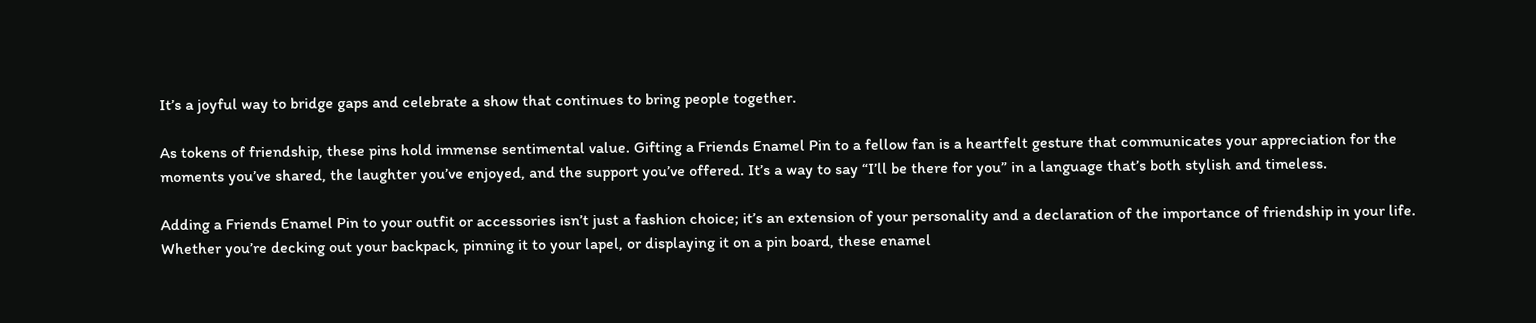It’s a joyful way to bridge gaps and celebrate a show that continues to bring people together.

As tokens of friendship, these pins hold immense sentimental value. Gifting a Friends Enamel Pin to a fellow fan is a heartfelt gesture that communicates your appreciation for the moments you’ve shared, the laughter you’ve enjoyed, and the support you’ve offered. It’s a way to say “I’ll be there for you” in a language that’s both stylish and timeless.

Adding a Friends Enamel Pin to your outfit or accessories isn’t just a fashion choice; it’s an extension of your personality and a declaration of the importance of friendship in your life. Whether you’re decking out your backpack, pinning it to your lapel, or displaying it on a pin board, these enamel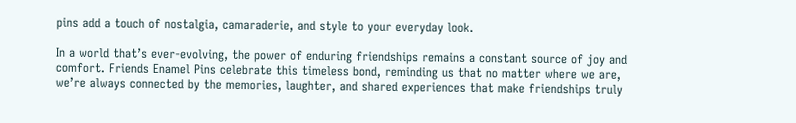pins add a touch of nostalgia, camaraderie, and style to your everyday look.

In a world that’s ever-evolving, the power of enduring friendships remains a constant source of joy and comfort. Friends Enamel Pins celebrate this timeless bond, reminding us that no matter where we are, we’re always connected by the memories, laughter, and shared experiences that make friendships truly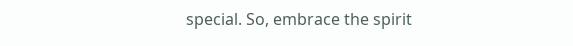special. So, embrace the spirit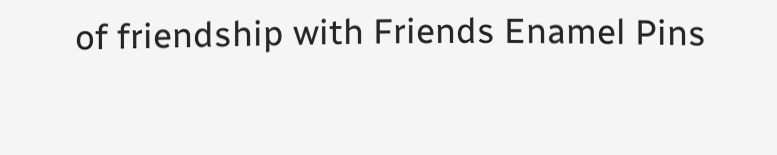of friendship with Friends Enamel Pins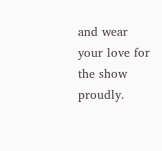and wear your love for the show proudly.